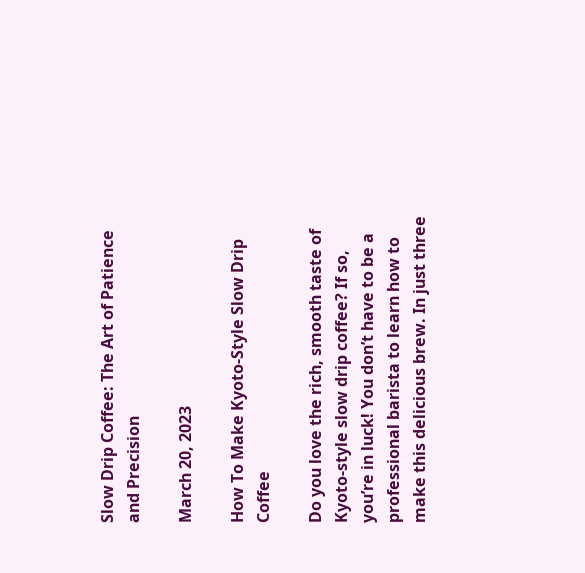Slow Drip Coffee: The Art of Patience and Precision

March 20, 2023

How To Make Kyoto-Style Slow Drip Coffee

Do you love the rich, smooth taste of Kyoto-style slow drip coffee? If so, you’re in luck! You don’t have to be a professional barista to learn how to make this delicious brew. In just three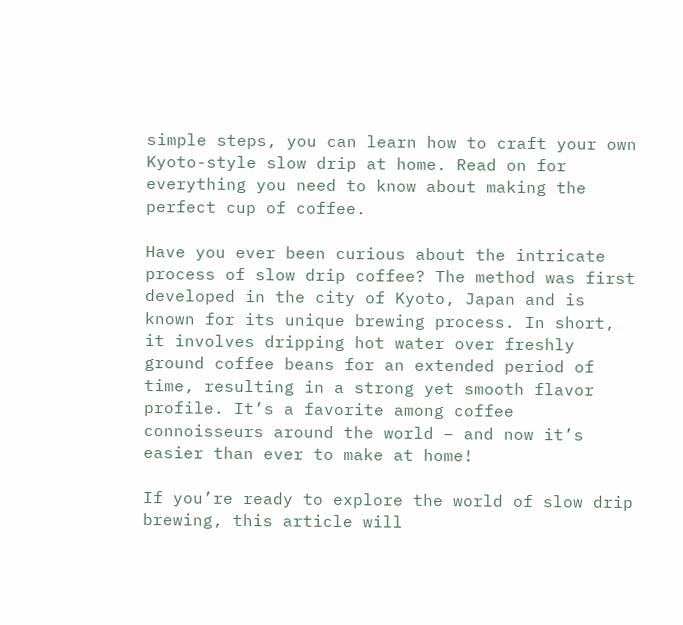simple steps, you can learn how to craft your own Kyoto-style slow drip at home. Read on for everything you need to know about making the perfect cup of coffee.

Have you ever been curious about the intricate process of slow drip coffee? The method was first developed in the city of Kyoto, Japan and is known for its unique brewing process. In short, it involves dripping hot water over freshly ground coffee beans for an extended period of time, resulting in a strong yet smooth flavor profile. It’s a favorite among coffee connoisseurs around the world – and now it’s easier than ever to make at home!

If you’re ready to explore the world of slow drip brewing, this article will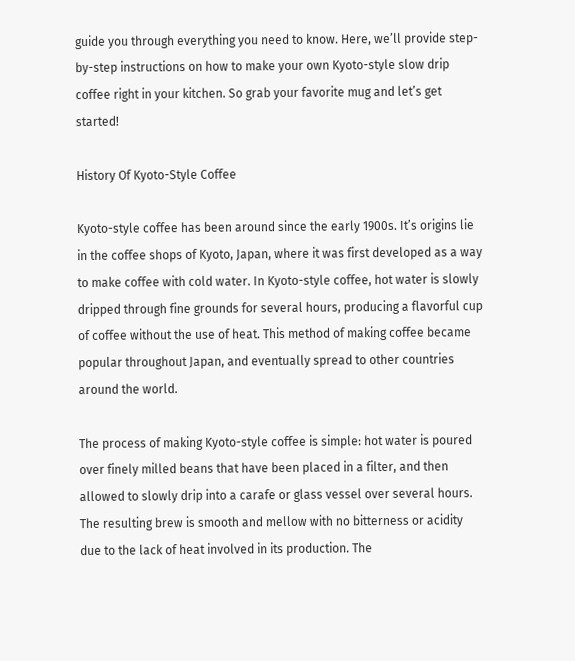guide you through everything you need to know. Here, we’ll provide step-by-step instructions on how to make your own Kyoto-style slow drip coffee right in your kitchen. So grab your favorite mug and let’s get started!

History Of Kyoto-Style Coffee

Kyoto-style coffee has been around since the early 1900s. It’s origins lie in the coffee shops of Kyoto, Japan, where it was first developed as a way to make coffee with cold water. In Kyoto-style coffee, hot water is slowly dripped through fine grounds for several hours, producing a flavorful cup of coffee without the use of heat. This method of making coffee became popular throughout Japan, and eventually spread to other countries around the world.

The process of making Kyoto-style coffee is simple: hot water is poured over finely milled beans that have been placed in a filter, and then allowed to slowly drip into a carafe or glass vessel over several hours. The resulting brew is smooth and mellow with no bitterness or acidity due to the lack of heat involved in its production. The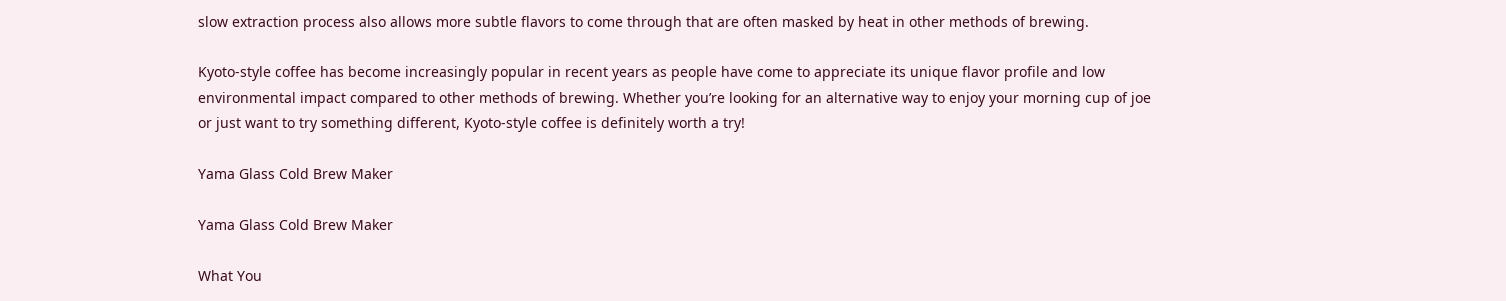slow extraction process also allows more subtle flavors to come through that are often masked by heat in other methods of brewing.

Kyoto-style coffee has become increasingly popular in recent years as people have come to appreciate its unique flavor profile and low environmental impact compared to other methods of brewing. Whether you’re looking for an alternative way to enjoy your morning cup of joe or just want to try something different, Kyoto-style coffee is definitely worth a try!

Yama Glass Cold Brew Maker

Yama Glass Cold Brew Maker

What You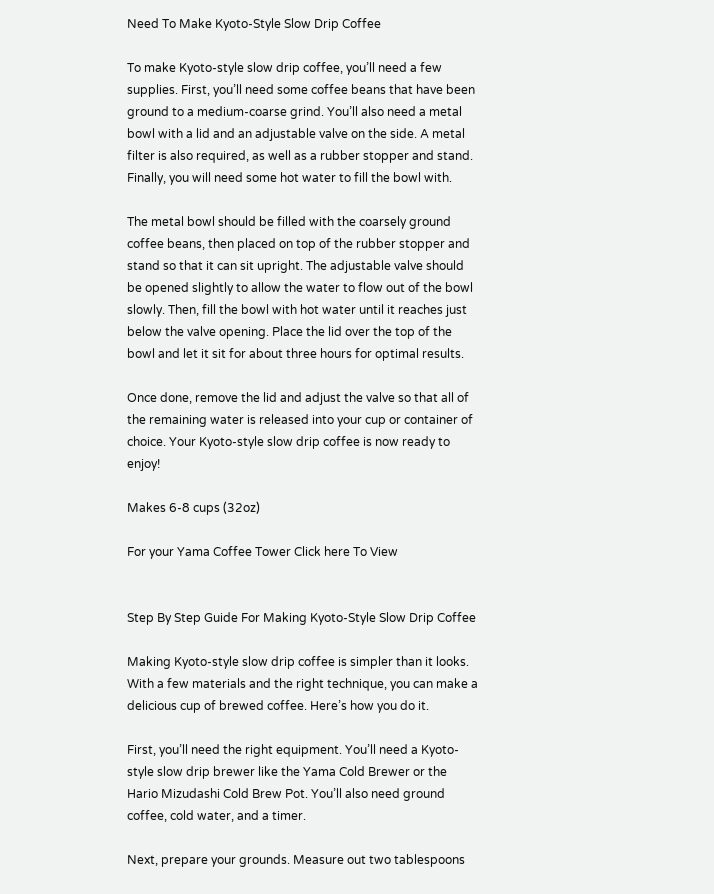Need To Make Kyoto-Style Slow Drip Coffee

To make Kyoto-style slow drip coffee, you’ll need a few supplies. First, you’ll need some coffee beans that have been ground to a medium-coarse grind. You’ll also need a metal bowl with a lid and an adjustable valve on the side. A metal filter is also required, as well as a rubber stopper and stand. Finally, you will need some hot water to fill the bowl with.

The metal bowl should be filled with the coarsely ground coffee beans, then placed on top of the rubber stopper and stand so that it can sit upright. The adjustable valve should be opened slightly to allow the water to flow out of the bowl slowly. Then, fill the bowl with hot water until it reaches just below the valve opening. Place the lid over the top of the bowl and let it sit for about three hours for optimal results.

Once done, remove the lid and adjust the valve so that all of the remaining water is released into your cup or container of choice. Your Kyoto-style slow drip coffee is now ready to enjoy!

Makes 6-8 cups (32oz)

For your Yama Coffee Tower Click here To View


Step By Step Guide For Making Kyoto-Style Slow Drip Coffee

Making Kyoto-style slow drip coffee is simpler than it looks. With a few materials and the right technique, you can make a delicious cup of brewed coffee. Here’s how you do it.

First, you’ll need the right equipment. You’ll need a Kyoto-style slow drip brewer like the Yama Cold Brewer or the Hario Mizudashi Cold Brew Pot. You’ll also need ground coffee, cold water, and a timer.

Next, prepare your grounds. Measure out two tablespoons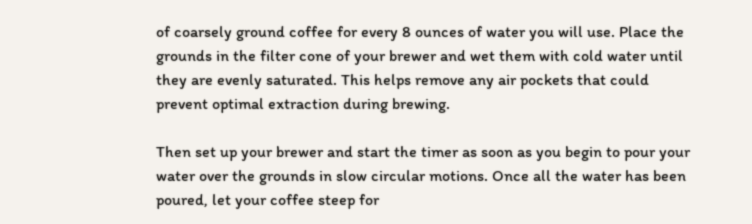of coarsely ground coffee for every 8 ounces of water you will use. Place the grounds in the filter cone of your brewer and wet them with cold water until they are evenly saturated. This helps remove any air pockets that could prevent optimal extraction during brewing.

Then set up your brewer and start the timer as soon as you begin to pour your water over the grounds in slow circular motions. Once all the water has been poured, let your coffee steep for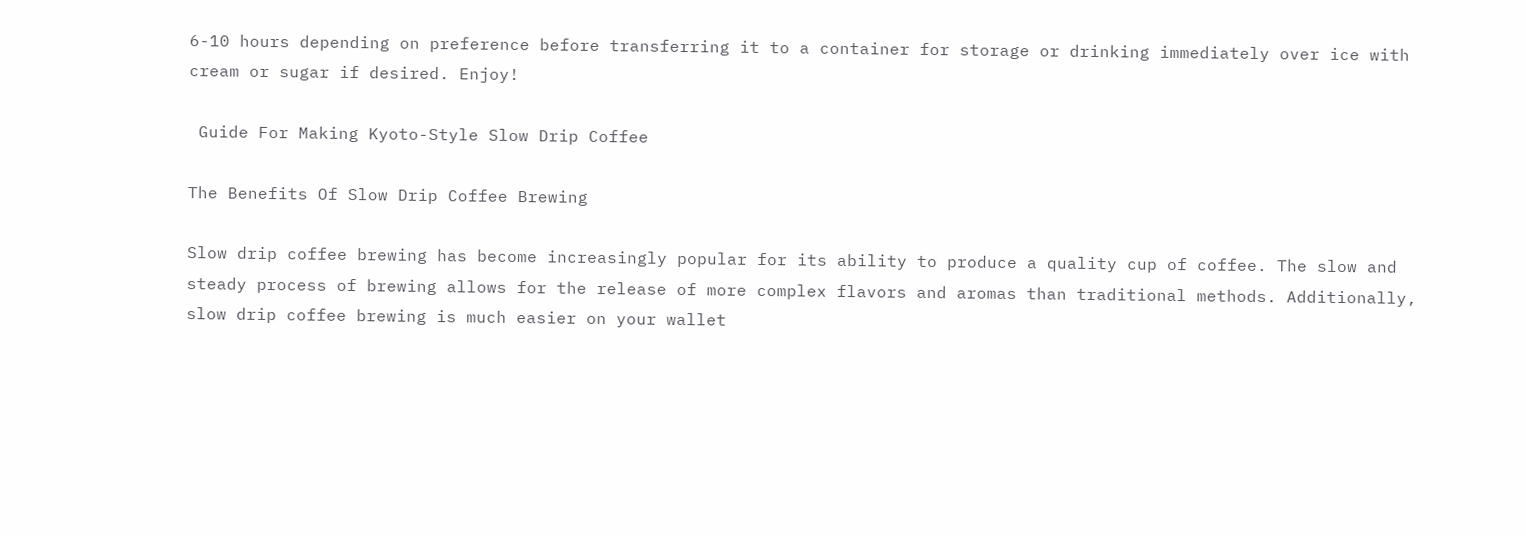6-10 hours depending on preference before transferring it to a container for storage or drinking immediately over ice with cream or sugar if desired. Enjoy!

 Guide For Making Kyoto-Style Slow Drip Coffee

The Benefits Of Slow Drip Coffee Brewing

Slow drip coffee brewing has become increasingly popular for its ability to produce a quality cup of coffee. The slow and steady process of brewing allows for the release of more complex flavors and aromas than traditional methods. Additionally, slow drip coffee brewing is much easier on your wallet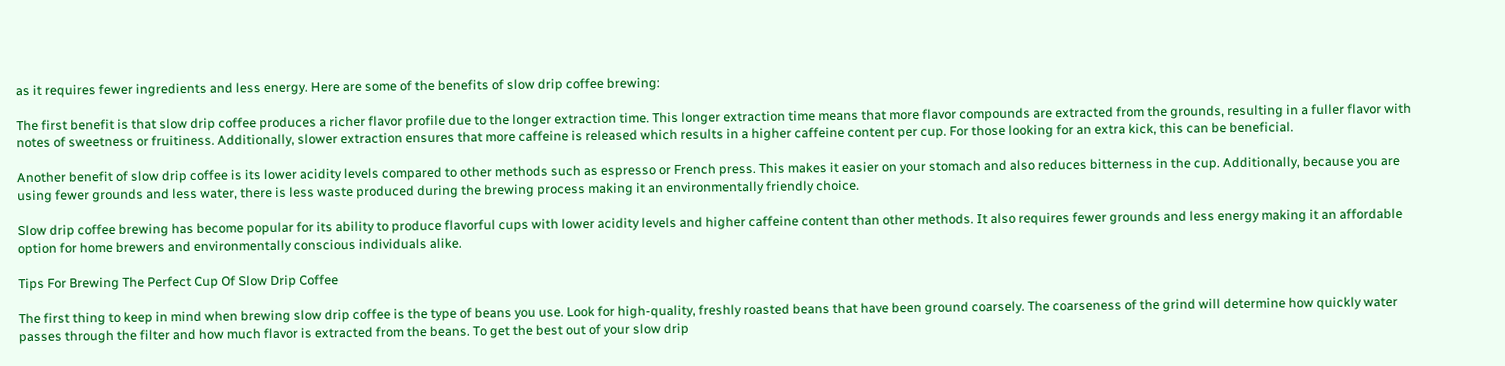as it requires fewer ingredients and less energy. Here are some of the benefits of slow drip coffee brewing:

The first benefit is that slow drip coffee produces a richer flavor profile due to the longer extraction time. This longer extraction time means that more flavor compounds are extracted from the grounds, resulting in a fuller flavor with notes of sweetness or fruitiness. Additionally, slower extraction ensures that more caffeine is released which results in a higher caffeine content per cup. For those looking for an extra kick, this can be beneficial.

Another benefit of slow drip coffee is its lower acidity levels compared to other methods such as espresso or French press. This makes it easier on your stomach and also reduces bitterness in the cup. Additionally, because you are using fewer grounds and less water, there is less waste produced during the brewing process making it an environmentally friendly choice.

Slow drip coffee brewing has become popular for its ability to produce flavorful cups with lower acidity levels and higher caffeine content than other methods. It also requires fewer grounds and less energy making it an affordable option for home brewers and environmentally conscious individuals alike.

Tips For Brewing The Perfect Cup Of Slow Drip Coffee

The first thing to keep in mind when brewing slow drip coffee is the type of beans you use. Look for high-quality, freshly roasted beans that have been ground coarsely. The coarseness of the grind will determine how quickly water passes through the filter and how much flavor is extracted from the beans. To get the best out of your slow drip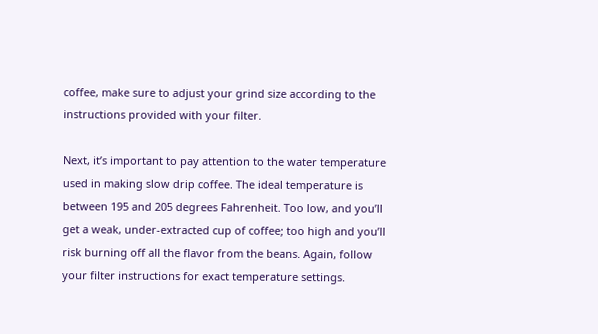coffee, make sure to adjust your grind size according to the instructions provided with your filter.

Next, it’s important to pay attention to the water temperature used in making slow drip coffee. The ideal temperature is between 195 and 205 degrees Fahrenheit. Too low, and you’ll get a weak, under-extracted cup of coffee; too high and you’ll risk burning off all the flavor from the beans. Again, follow your filter instructions for exact temperature settings.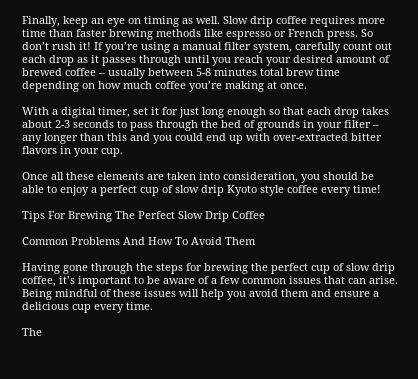Finally, keep an eye on timing as well. Slow drip coffee requires more time than faster brewing methods like espresso or French press. So don’t rush it! If you’re using a manual filter system, carefully count out each drop as it passes through until you reach your desired amount of brewed coffee – usually between 5-8 minutes total brew time depending on how much coffee you’re making at once.

With a digital timer, set it for just long enough so that each drop takes about 2-3 seconds to pass through the bed of grounds in your filter – any longer than this and you could end up with over-extracted bitter flavors in your cup.

Once all these elements are taken into consideration, you should be able to enjoy a perfect cup of slow drip Kyoto style coffee every time!

Tips For Brewing The Perfect Slow Drip Coffee

Common Problems And How To Avoid Them

Having gone through the steps for brewing the perfect cup of slow drip coffee, it’s important to be aware of a few common issues that can arise. Being mindful of these issues will help you avoid them and ensure a delicious cup every time.

The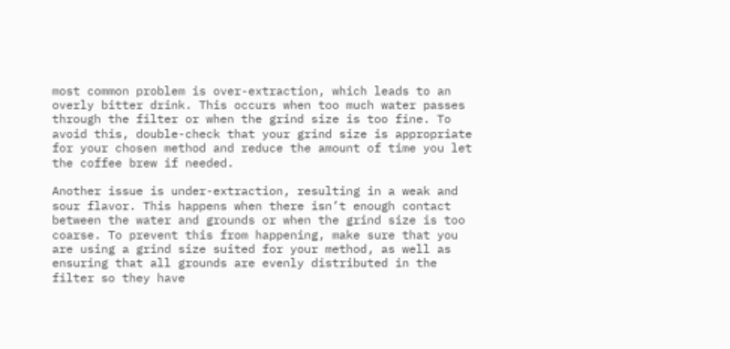most common problem is over-extraction, which leads to an overly bitter drink. This occurs when too much water passes through the filter or when the grind size is too fine. To avoid this, double-check that your grind size is appropriate for your chosen method and reduce the amount of time you let the coffee brew if needed.

Another issue is under-extraction, resulting in a weak and sour flavor. This happens when there isn’t enough contact between the water and grounds or when the grind size is too coarse. To prevent this from happening, make sure that you are using a grind size suited for your method, as well as ensuring that all grounds are evenly distributed in the filter so they have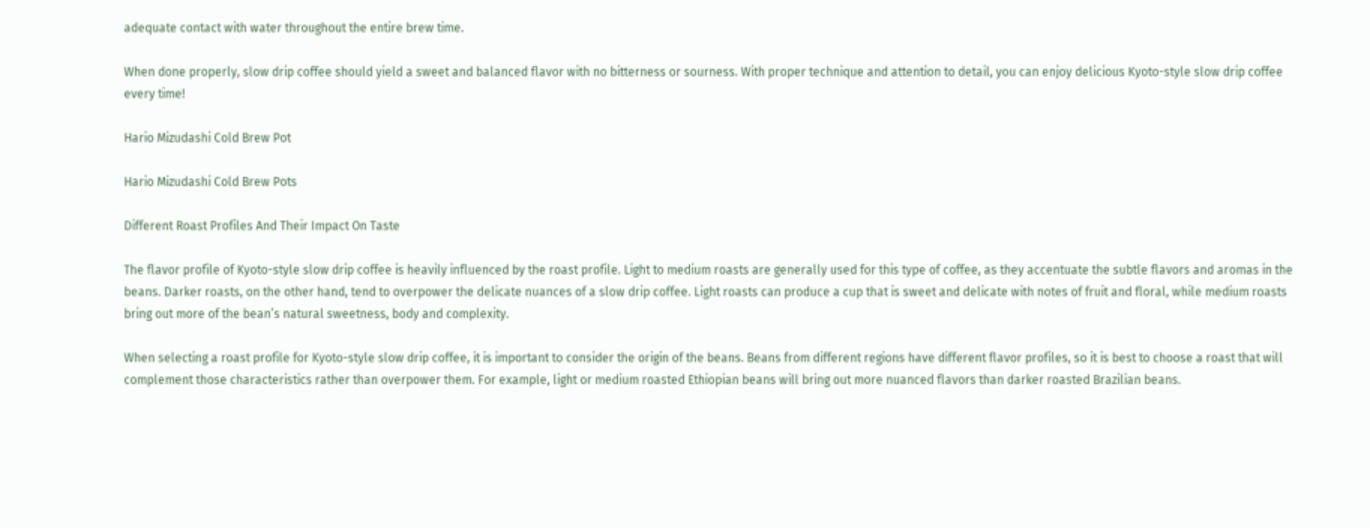adequate contact with water throughout the entire brew time.

When done properly, slow drip coffee should yield a sweet and balanced flavor with no bitterness or sourness. With proper technique and attention to detail, you can enjoy delicious Kyoto-style slow drip coffee every time!

Hario Mizudashi Cold Brew Pot

Hario Mizudashi Cold Brew Pots

Different Roast Profiles And Their Impact On Taste

The flavor profile of Kyoto-style slow drip coffee is heavily influenced by the roast profile. Light to medium roasts are generally used for this type of coffee, as they accentuate the subtle flavors and aromas in the beans. Darker roasts, on the other hand, tend to overpower the delicate nuances of a slow drip coffee. Light roasts can produce a cup that is sweet and delicate with notes of fruit and floral, while medium roasts bring out more of the bean’s natural sweetness, body and complexity.

When selecting a roast profile for Kyoto-style slow drip coffee, it is important to consider the origin of the beans. Beans from different regions have different flavor profiles, so it is best to choose a roast that will complement those characteristics rather than overpower them. For example, light or medium roasted Ethiopian beans will bring out more nuanced flavors than darker roasted Brazilian beans.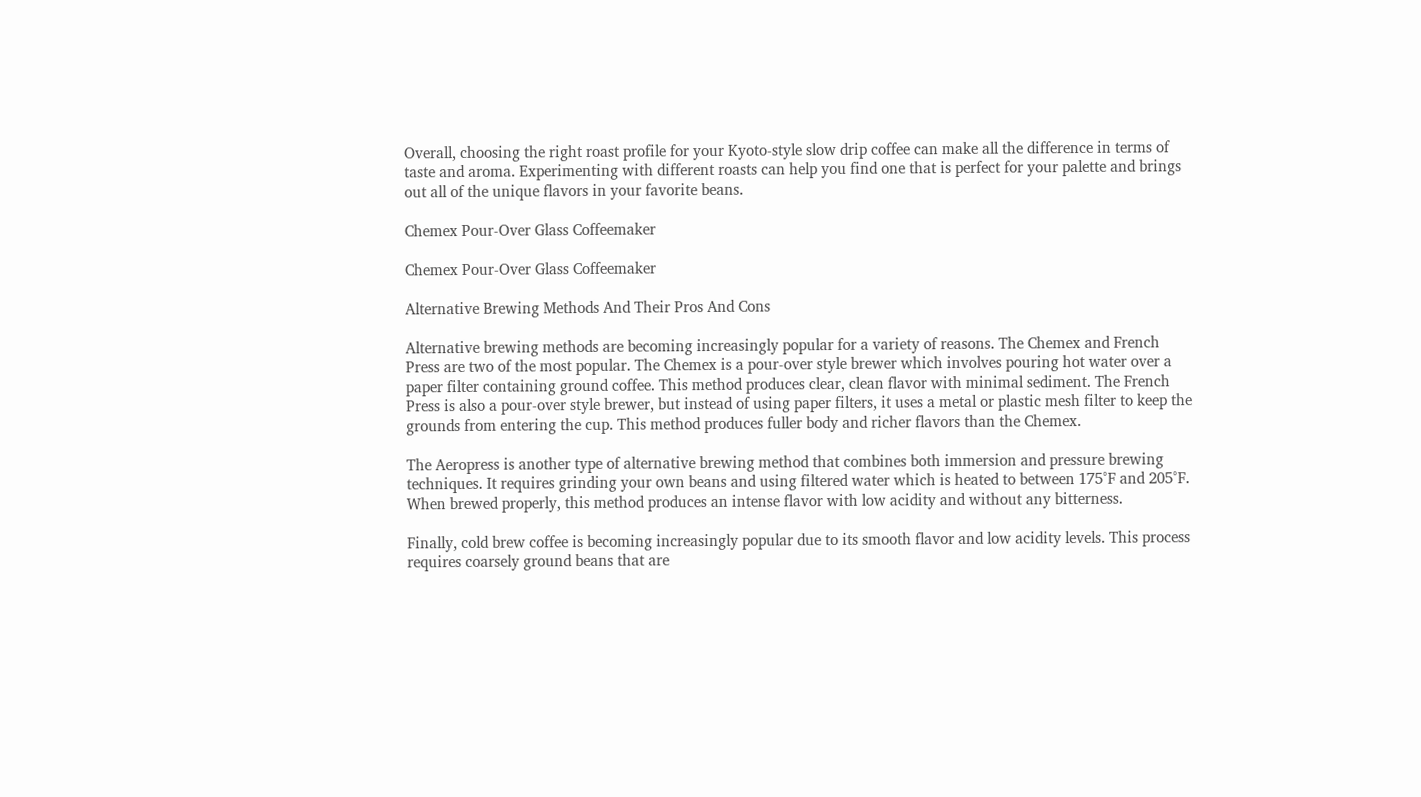Overall, choosing the right roast profile for your Kyoto-style slow drip coffee can make all the difference in terms of taste and aroma. Experimenting with different roasts can help you find one that is perfect for your palette and brings out all of the unique flavors in your favorite beans.

Chemex Pour-Over Glass Coffeemaker

Chemex Pour-Over Glass Coffeemaker

Alternative Brewing Methods And Their Pros And Cons

Alternative brewing methods are becoming increasingly popular for a variety of reasons. The Chemex and French Press are two of the most popular. The Chemex is a pour-over style brewer which involves pouring hot water over a paper filter containing ground coffee. This method produces clear, clean flavor with minimal sediment. The French Press is also a pour-over style brewer, but instead of using paper filters, it uses a metal or plastic mesh filter to keep the grounds from entering the cup. This method produces fuller body and richer flavors than the Chemex.

The Aeropress is another type of alternative brewing method that combines both immersion and pressure brewing techniques. It requires grinding your own beans and using filtered water which is heated to between 175°F and 205°F. When brewed properly, this method produces an intense flavor with low acidity and without any bitterness.

Finally, cold brew coffee is becoming increasingly popular due to its smooth flavor and low acidity levels. This process requires coarsely ground beans that are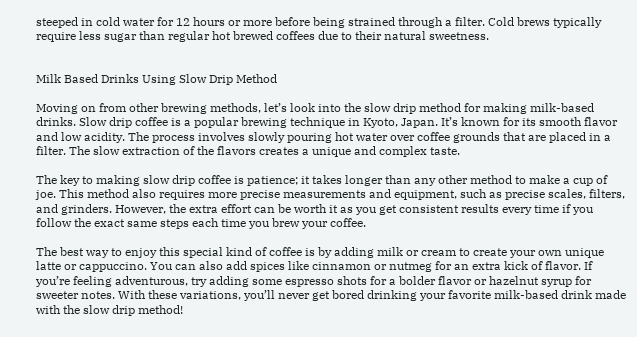steeped in cold water for 12 hours or more before being strained through a filter. Cold brews typically require less sugar than regular hot brewed coffees due to their natural sweetness.


Milk Based Drinks Using Slow Drip Method

Moving on from other brewing methods, let’s look into the slow drip method for making milk-based drinks. Slow drip coffee is a popular brewing technique in Kyoto, Japan. It’s known for its smooth flavor and low acidity. The process involves slowly pouring hot water over coffee grounds that are placed in a filter. The slow extraction of the flavors creates a unique and complex taste.

The key to making slow drip coffee is patience; it takes longer than any other method to make a cup of joe. This method also requires more precise measurements and equipment, such as precise scales, filters, and grinders. However, the extra effort can be worth it as you get consistent results every time if you follow the exact same steps each time you brew your coffee.

The best way to enjoy this special kind of coffee is by adding milk or cream to create your own unique latte or cappuccino. You can also add spices like cinnamon or nutmeg for an extra kick of flavor. If you’re feeling adventurous, try adding some espresso shots for a bolder flavor or hazelnut syrup for sweeter notes. With these variations, you’ll never get bored drinking your favorite milk-based drink made with the slow drip method!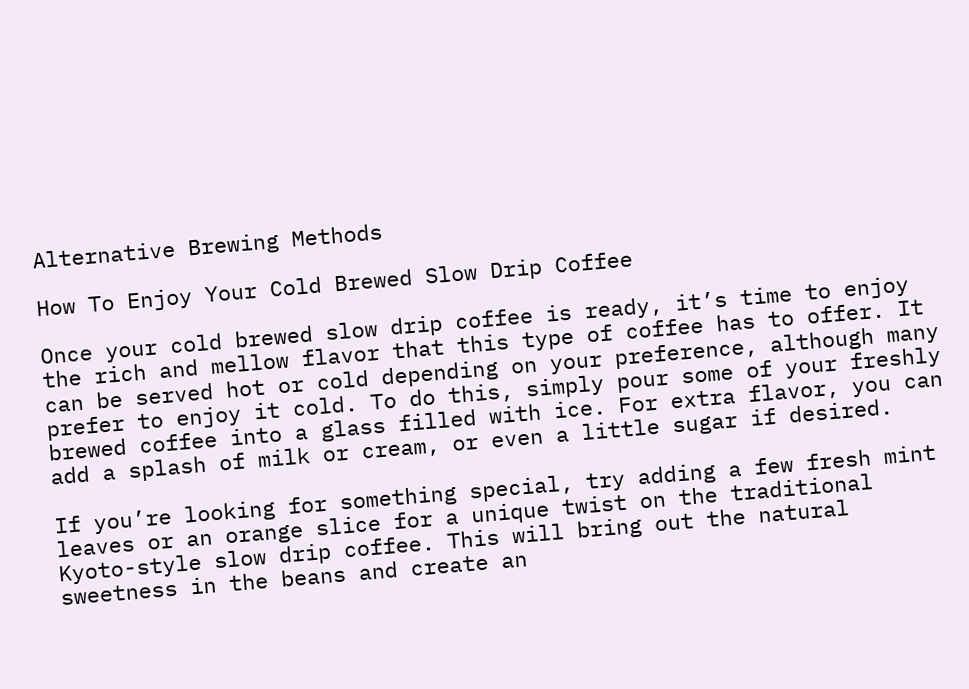Alternative Brewing Methods

How To Enjoy Your Cold Brewed Slow Drip Coffee

Once your cold brewed slow drip coffee is ready, it’s time to enjoy the rich and mellow flavor that this type of coffee has to offer. It can be served hot or cold depending on your preference, although many prefer to enjoy it cold. To do this, simply pour some of your freshly brewed coffee into a glass filled with ice. For extra flavor, you can add a splash of milk or cream, or even a little sugar if desired.

If you’re looking for something special, try adding a few fresh mint leaves or an orange slice for a unique twist on the traditional Kyoto-style slow drip coffee. This will bring out the natural sweetness in the beans and create an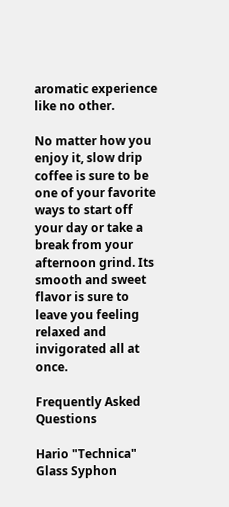aromatic experience like no other.

No matter how you enjoy it, slow drip coffee is sure to be one of your favorite ways to start off your day or take a break from your afternoon grind. Its smooth and sweet flavor is sure to leave you feeling relaxed and invigorated all at once.

Frequently Asked Questions

Hario "Technica" Glass Syphon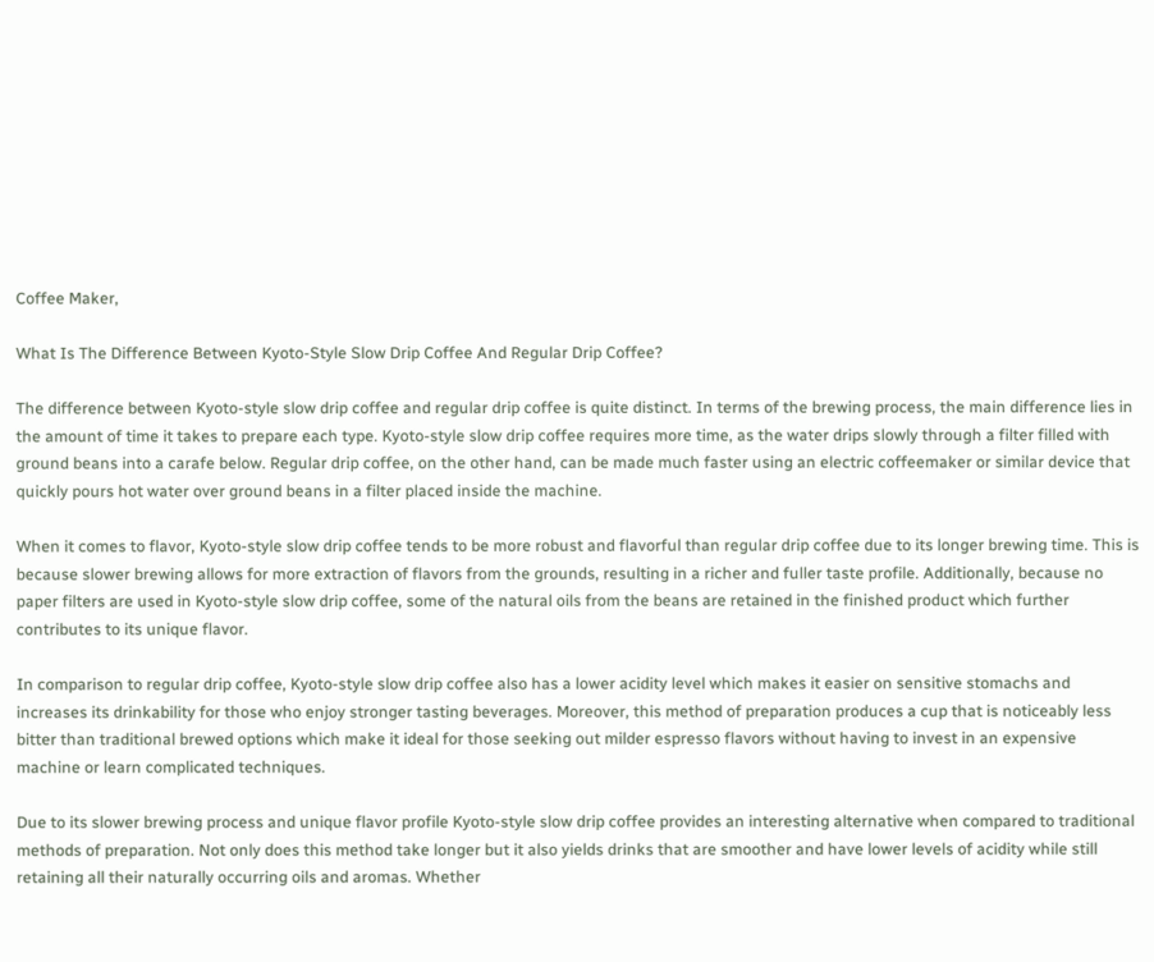Coffee Maker,

What Is The Difference Between Kyoto-Style Slow Drip Coffee And Regular Drip Coffee?

The difference between Kyoto-style slow drip coffee and regular drip coffee is quite distinct. In terms of the brewing process, the main difference lies in the amount of time it takes to prepare each type. Kyoto-style slow drip coffee requires more time, as the water drips slowly through a filter filled with ground beans into a carafe below. Regular drip coffee, on the other hand, can be made much faster using an electric coffeemaker or similar device that quickly pours hot water over ground beans in a filter placed inside the machine.

When it comes to flavor, Kyoto-style slow drip coffee tends to be more robust and flavorful than regular drip coffee due to its longer brewing time. This is because slower brewing allows for more extraction of flavors from the grounds, resulting in a richer and fuller taste profile. Additionally, because no paper filters are used in Kyoto-style slow drip coffee, some of the natural oils from the beans are retained in the finished product which further contributes to its unique flavor.

In comparison to regular drip coffee, Kyoto-style slow drip coffee also has a lower acidity level which makes it easier on sensitive stomachs and increases its drinkability for those who enjoy stronger tasting beverages. Moreover, this method of preparation produces a cup that is noticeably less bitter than traditional brewed options which make it ideal for those seeking out milder espresso flavors without having to invest in an expensive machine or learn complicated techniques.

Due to its slower brewing process and unique flavor profile Kyoto-style slow drip coffee provides an interesting alternative when compared to traditional methods of preparation. Not only does this method take longer but it also yields drinks that are smoother and have lower levels of acidity while still retaining all their naturally occurring oils and aromas. Whether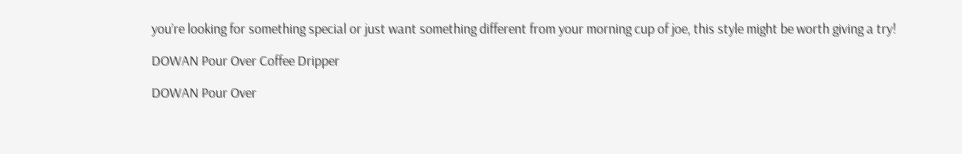you’re looking for something special or just want something different from your morning cup of joe, this style might be worth giving a try!

DOWAN Pour Over Coffee Dripper

DOWAN Pour Over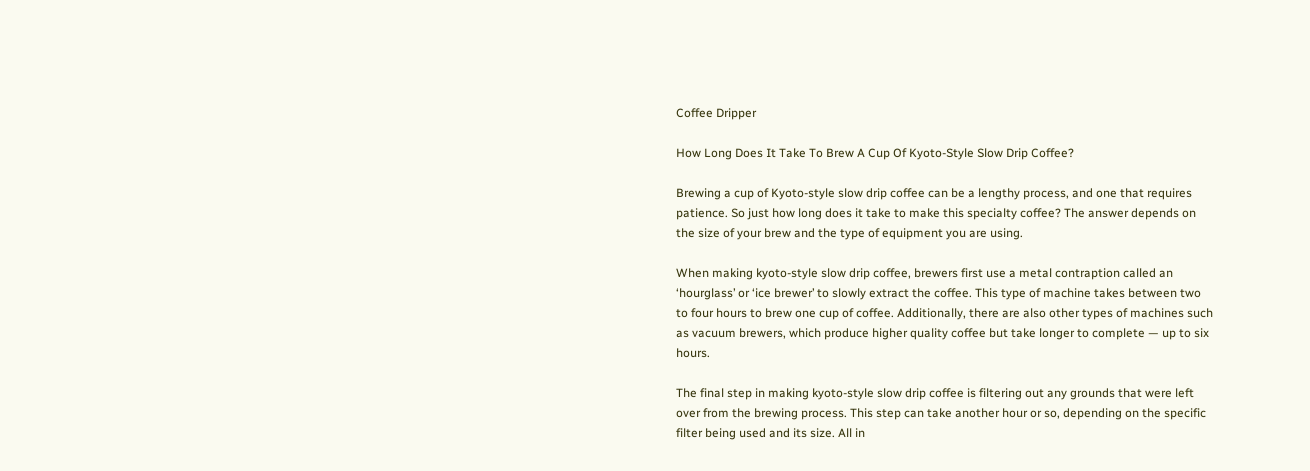Coffee Dripper

How Long Does It Take To Brew A Cup Of Kyoto-Style Slow Drip Coffee?

Brewing a cup of Kyoto-style slow drip coffee can be a lengthy process, and one that requires patience. So just how long does it take to make this specialty coffee? The answer depends on the size of your brew and the type of equipment you are using.

When making kyoto-style slow drip coffee, brewers first use a metal contraption called an ‘hourglass’ or ‘ice brewer’ to slowly extract the coffee. This type of machine takes between two to four hours to brew one cup of coffee. Additionally, there are also other types of machines such as vacuum brewers, which produce higher quality coffee but take longer to complete — up to six hours.

The final step in making kyoto-style slow drip coffee is filtering out any grounds that were left over from the brewing process. This step can take another hour or so, depending on the specific filter being used and its size. All in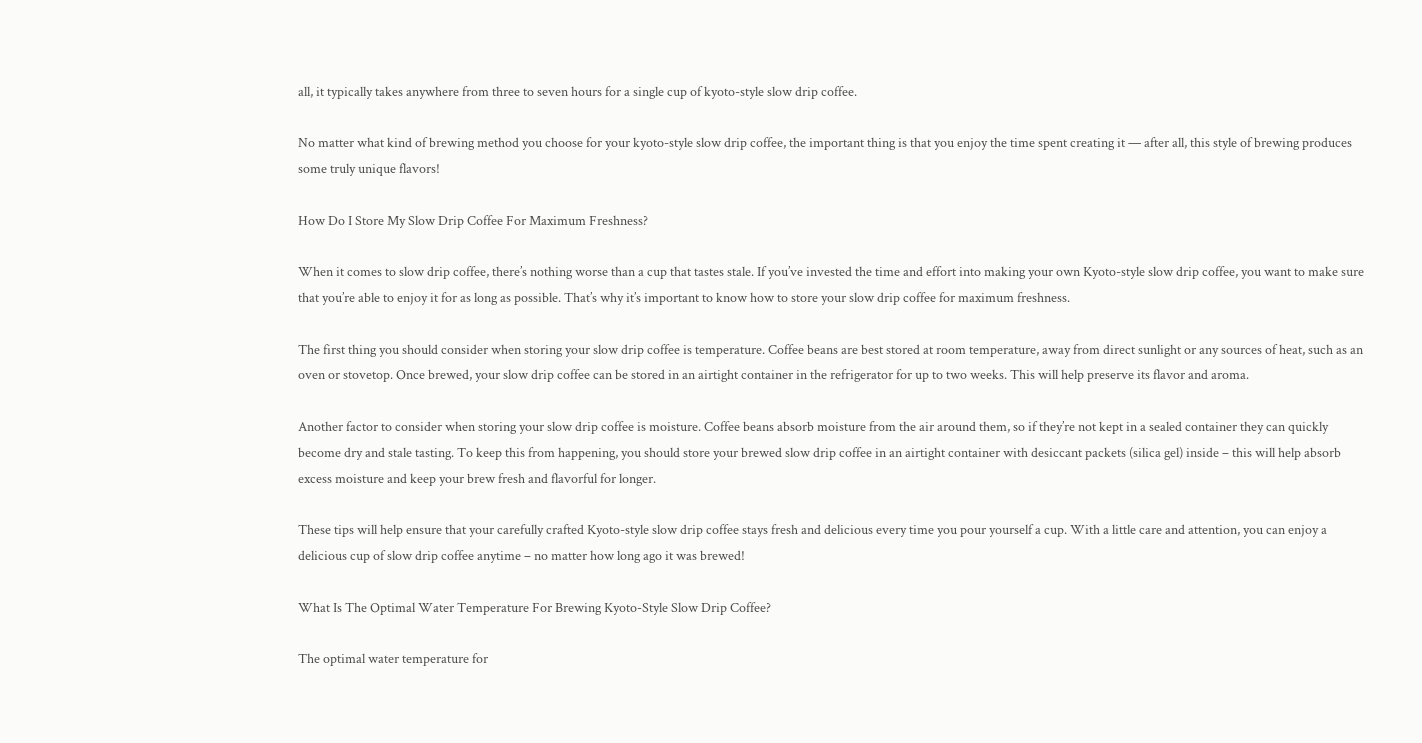all, it typically takes anywhere from three to seven hours for a single cup of kyoto-style slow drip coffee.

No matter what kind of brewing method you choose for your kyoto-style slow drip coffee, the important thing is that you enjoy the time spent creating it — after all, this style of brewing produces some truly unique flavors!

How Do I Store My Slow Drip Coffee For Maximum Freshness?

When it comes to slow drip coffee, there’s nothing worse than a cup that tastes stale. If you’ve invested the time and effort into making your own Kyoto-style slow drip coffee, you want to make sure that you’re able to enjoy it for as long as possible. That’s why it’s important to know how to store your slow drip coffee for maximum freshness.

The first thing you should consider when storing your slow drip coffee is temperature. Coffee beans are best stored at room temperature, away from direct sunlight or any sources of heat, such as an oven or stovetop. Once brewed, your slow drip coffee can be stored in an airtight container in the refrigerator for up to two weeks. This will help preserve its flavor and aroma.

Another factor to consider when storing your slow drip coffee is moisture. Coffee beans absorb moisture from the air around them, so if they’re not kept in a sealed container they can quickly become dry and stale tasting. To keep this from happening, you should store your brewed slow drip coffee in an airtight container with desiccant packets (silica gel) inside – this will help absorb excess moisture and keep your brew fresh and flavorful for longer.

These tips will help ensure that your carefully crafted Kyoto-style slow drip coffee stays fresh and delicious every time you pour yourself a cup. With a little care and attention, you can enjoy a delicious cup of slow drip coffee anytime – no matter how long ago it was brewed!

What Is The Optimal Water Temperature For Brewing Kyoto-Style Slow Drip Coffee?

The optimal water temperature for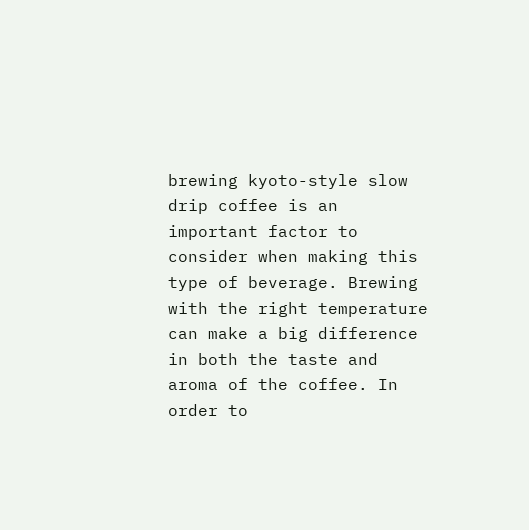brewing kyoto-style slow drip coffee is an important factor to consider when making this type of beverage. Brewing with the right temperature can make a big difference in both the taste and aroma of the coffee. In order to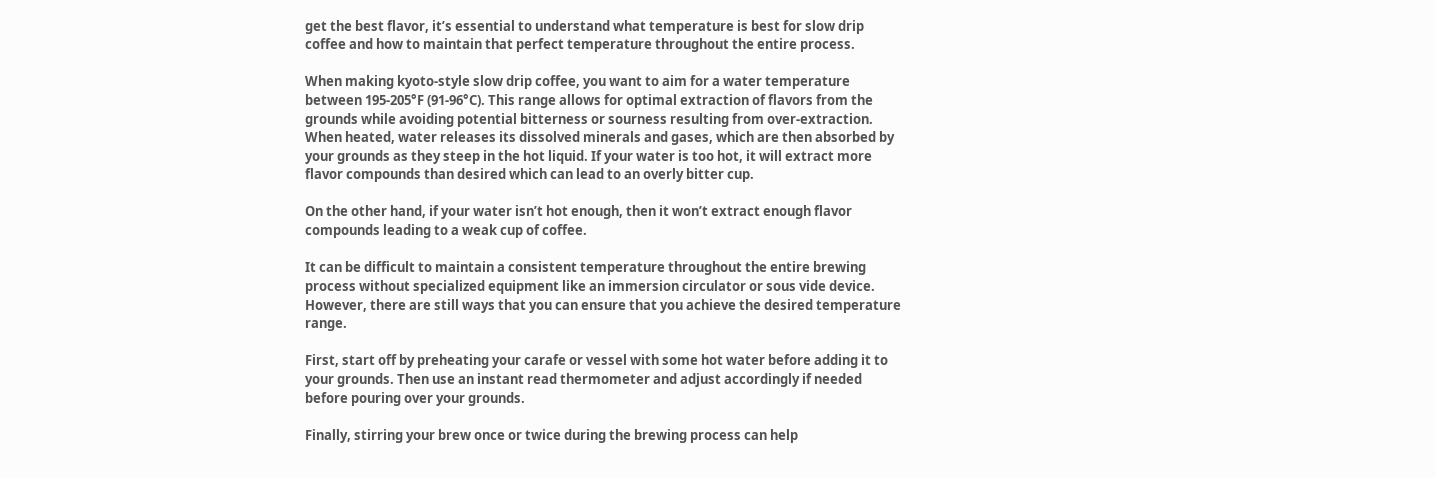get the best flavor, it’s essential to understand what temperature is best for slow drip coffee and how to maintain that perfect temperature throughout the entire process.

When making kyoto-style slow drip coffee, you want to aim for a water temperature between 195-205°F (91-96°C). This range allows for optimal extraction of flavors from the grounds while avoiding potential bitterness or sourness resulting from over-extraction. When heated, water releases its dissolved minerals and gases, which are then absorbed by your grounds as they steep in the hot liquid. If your water is too hot, it will extract more flavor compounds than desired which can lead to an overly bitter cup.

On the other hand, if your water isn’t hot enough, then it won’t extract enough flavor compounds leading to a weak cup of coffee.

It can be difficult to maintain a consistent temperature throughout the entire brewing process without specialized equipment like an immersion circulator or sous vide device. However, there are still ways that you can ensure that you achieve the desired temperature range.

First, start off by preheating your carafe or vessel with some hot water before adding it to your grounds. Then use an instant read thermometer and adjust accordingly if needed before pouring over your grounds.

Finally, stirring your brew once or twice during the brewing process can help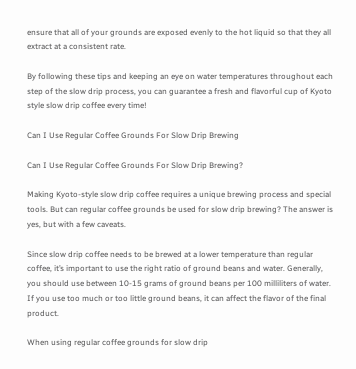ensure that all of your grounds are exposed evenly to the hot liquid so that they all extract at a consistent rate.

By following these tips and keeping an eye on water temperatures throughout each step of the slow drip process, you can guarantee a fresh and flavorful cup of Kyoto style slow drip coffee every time!

Can I Use Regular Coffee Grounds For Slow Drip Brewing

Can I Use Regular Coffee Grounds For Slow Drip Brewing?

Making Kyoto-style slow drip coffee requires a unique brewing process and special tools. But can regular coffee grounds be used for slow drip brewing? The answer is yes, but with a few caveats.

Since slow drip coffee needs to be brewed at a lower temperature than regular coffee, it’s important to use the right ratio of ground beans and water. Generally, you should use between 10-15 grams of ground beans per 100 milliliters of water. If you use too much or too little ground beans, it can affect the flavor of the final product.

When using regular coffee grounds for slow drip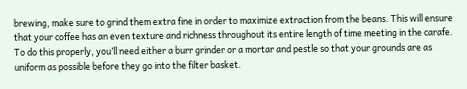brewing, make sure to grind them extra fine in order to maximize extraction from the beans. This will ensure that your coffee has an even texture and richness throughout its entire length of time meeting in the carafe. To do this properly, you’ll need either a burr grinder or a mortar and pestle so that your grounds are as uniform as possible before they go into the filter basket.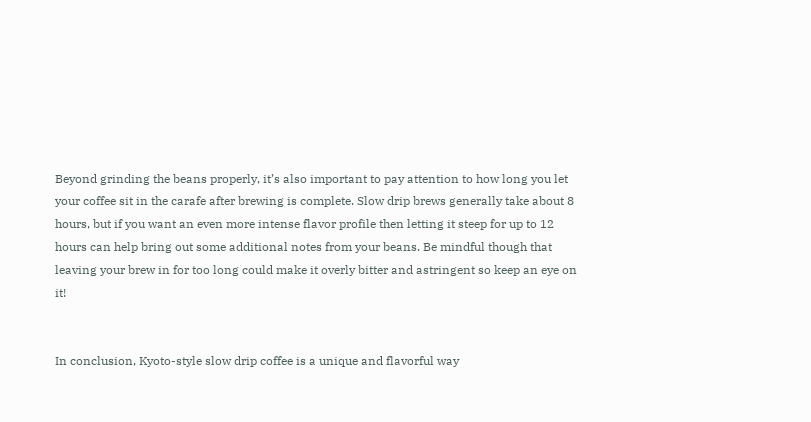Beyond grinding the beans properly, it’s also important to pay attention to how long you let your coffee sit in the carafe after brewing is complete. Slow drip brews generally take about 8 hours, but if you want an even more intense flavor profile then letting it steep for up to 12 hours can help bring out some additional notes from your beans. Be mindful though that leaving your brew in for too long could make it overly bitter and astringent so keep an eye on it!


In conclusion, Kyoto-style slow drip coffee is a unique and flavorful way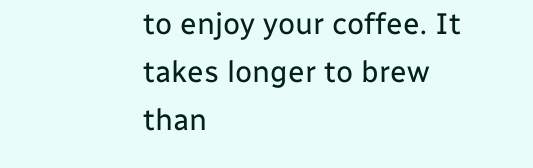to enjoy your coffee. It takes longer to brew than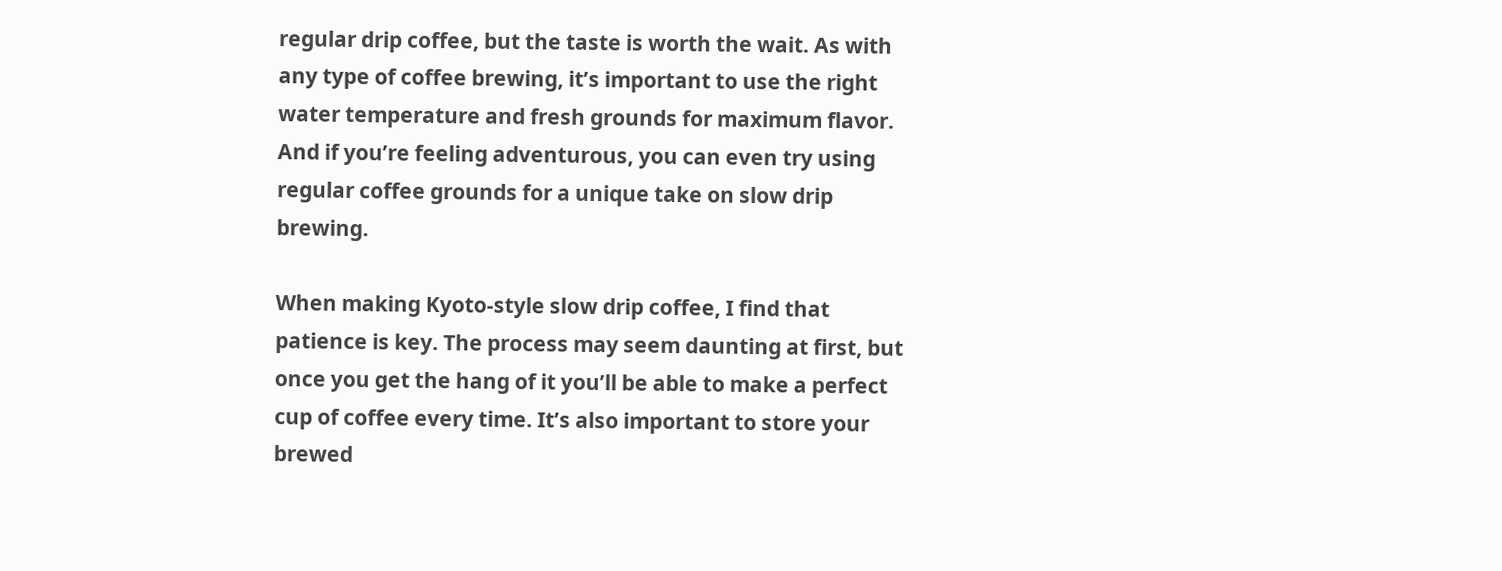regular drip coffee, but the taste is worth the wait. As with any type of coffee brewing, it’s important to use the right water temperature and fresh grounds for maximum flavor. And if you’re feeling adventurous, you can even try using regular coffee grounds for a unique take on slow drip brewing.

When making Kyoto-style slow drip coffee, I find that patience is key. The process may seem daunting at first, but once you get the hang of it you’ll be able to make a perfect cup of coffee every time. It’s also important to store your brewed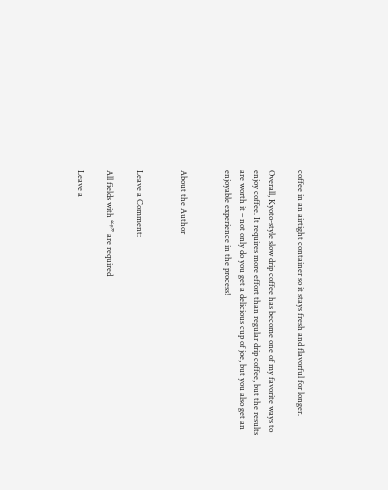coffee in an airtight container so it stays fresh and flavorful for longer.

Overall, Kyoto-style slow drip coffee has become one of my favorite ways to enjoy coffee. It requires more effort than regular drip coffee, but the results are worth it – not only do you get a delicious cup of joe, but you also get an enjoyable experience in the process!


About the Author


Leave a Comment:

All fields with “*” are required

Leave a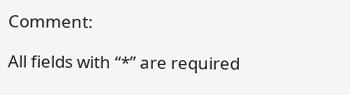Comment:

All fields with “*” are required